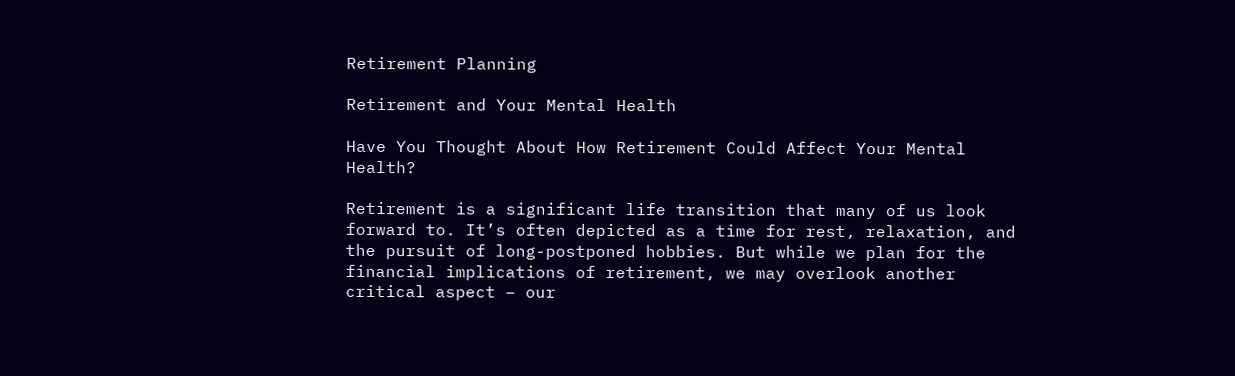Retirement Planning

Retirement and Your Mental Health

Have You Thought About How Retirement Could Affect Your Mental Health?

Retirement is a significant life transition that many of us look forward to. It’s often depicted as a time for rest, relaxation, and the pursuit of long-postponed hobbies. But while we plan for the financial implications of retirement, we may overlook another critical aspect – our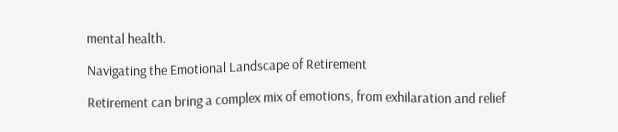mental health.

Navigating the Emotional Landscape of Retirement

Retirement can bring a complex mix of emotions, from exhilaration and relief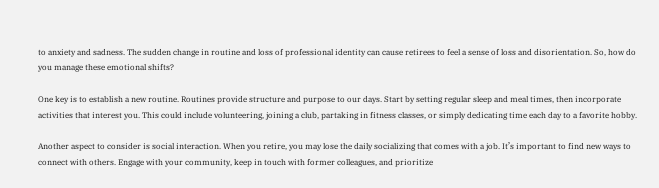to anxiety and sadness. The sudden change in routine and loss of professional identity can cause retirees to feel a sense of loss and disorientation. So, how do you manage these emotional shifts?

One key is to establish a new routine. Routines provide structure and purpose to our days. Start by setting regular sleep and meal times, then incorporate activities that interest you. This could include volunteering, joining a club, partaking in fitness classes, or simply dedicating time each day to a favorite hobby.

Another aspect to consider is social interaction. When you retire, you may lose the daily socializing that comes with a job. It’s important to find new ways to connect with others. Engage with your community, keep in touch with former colleagues, and prioritize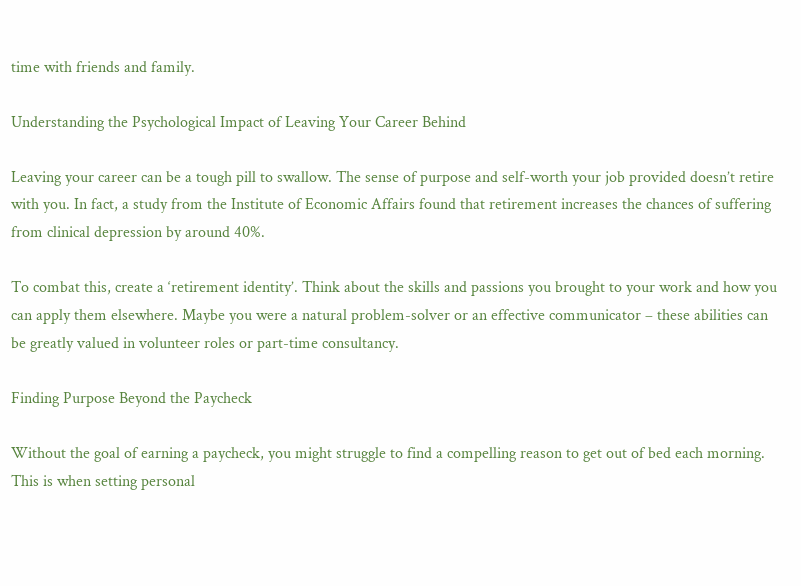time with friends and family.

Understanding the Psychological Impact of Leaving Your Career Behind

Leaving your career can be a tough pill to swallow. The sense of purpose and self-worth your job provided doesn’t retire with you. In fact, a study from the Institute of Economic Affairs found that retirement increases the chances of suffering from clinical depression by around 40%.

To combat this, create a ‘retirement identity’. Think about the skills and passions you brought to your work and how you can apply them elsewhere. Maybe you were a natural problem-solver or an effective communicator – these abilities can be greatly valued in volunteer roles or part-time consultancy.

Finding Purpose Beyond the Paycheck

Without the goal of earning a paycheck, you might struggle to find a compelling reason to get out of bed each morning. This is when setting personal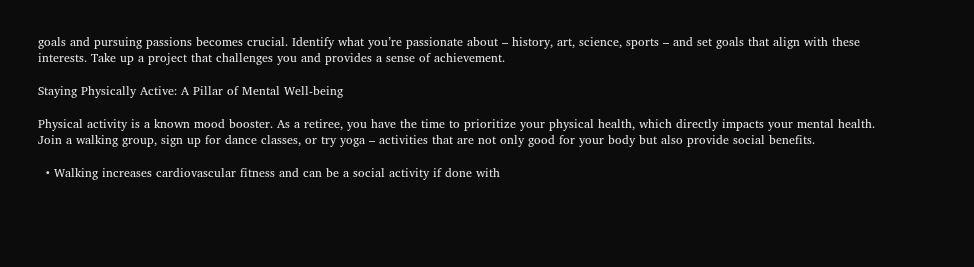goals and pursuing passions becomes crucial. Identify what you’re passionate about – history, art, science, sports – and set goals that align with these interests. Take up a project that challenges you and provides a sense of achievement.

Staying Physically Active: A Pillar of Mental Well-being

Physical activity is a known mood booster. As a retiree, you have the time to prioritize your physical health, which directly impacts your mental health. Join a walking group, sign up for dance classes, or try yoga – activities that are not only good for your body but also provide social benefits.

  • Walking increases cardiovascular fitness and can be a social activity if done with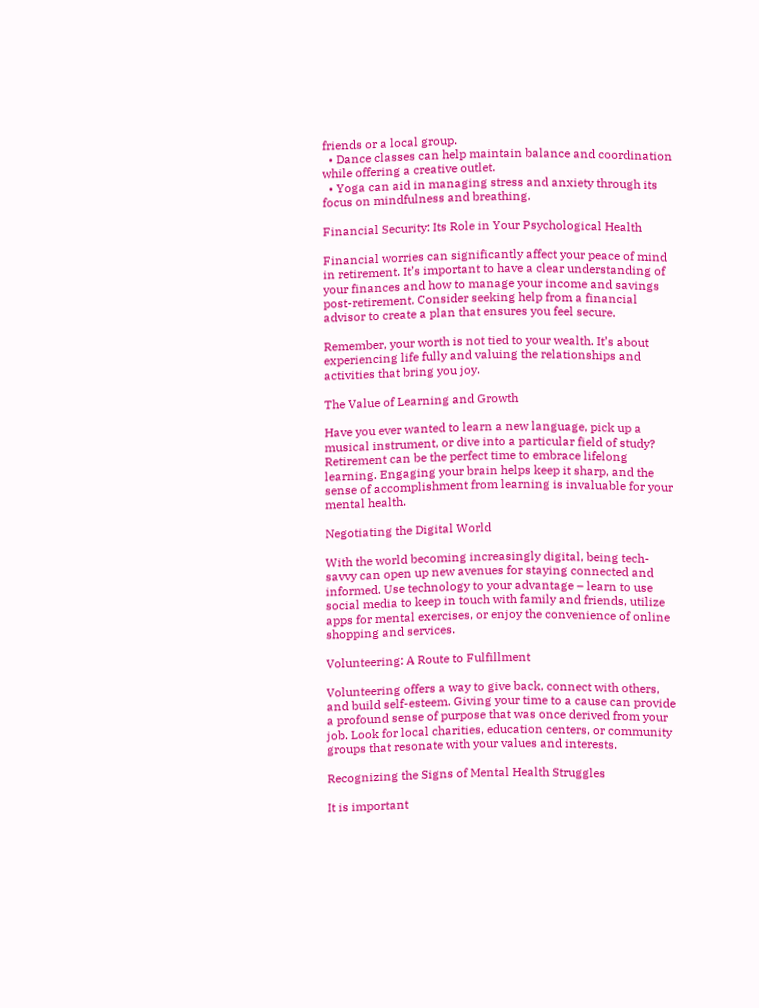friends or a local group.
  • Dance classes can help maintain balance and coordination while offering a creative outlet.
  • Yoga can aid in managing stress and anxiety through its focus on mindfulness and breathing.

Financial Security: Its Role in Your Psychological Health

Financial worries can significantly affect your peace of mind in retirement. It’s important to have a clear understanding of your finances and how to manage your income and savings post-retirement. Consider seeking help from a financial advisor to create a plan that ensures you feel secure.

Remember, your worth is not tied to your wealth. It’s about experiencing life fully and valuing the relationships and activities that bring you joy.

The Value of Learning and Growth

Have you ever wanted to learn a new language, pick up a musical instrument, or dive into a particular field of study? Retirement can be the perfect time to embrace lifelong learning. Engaging your brain helps keep it sharp, and the sense of accomplishment from learning is invaluable for your mental health.

Negotiating the Digital World

With the world becoming increasingly digital, being tech-savvy can open up new avenues for staying connected and informed. Use technology to your advantage – learn to use social media to keep in touch with family and friends, utilize apps for mental exercises, or enjoy the convenience of online shopping and services.

Volunteering: A Route to Fulfillment

Volunteering offers a way to give back, connect with others, and build self-esteem. Giving your time to a cause can provide a profound sense of purpose that was once derived from your job. Look for local charities, education centers, or community groups that resonate with your values and interests.

Recognizing the Signs of Mental Health Struggles

It is important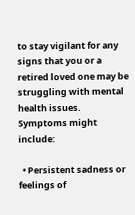to stay vigilant for any signs that you or a retired loved one may be struggling with mental health issues. Symptoms might include:

  • Persistent sadness or feelings of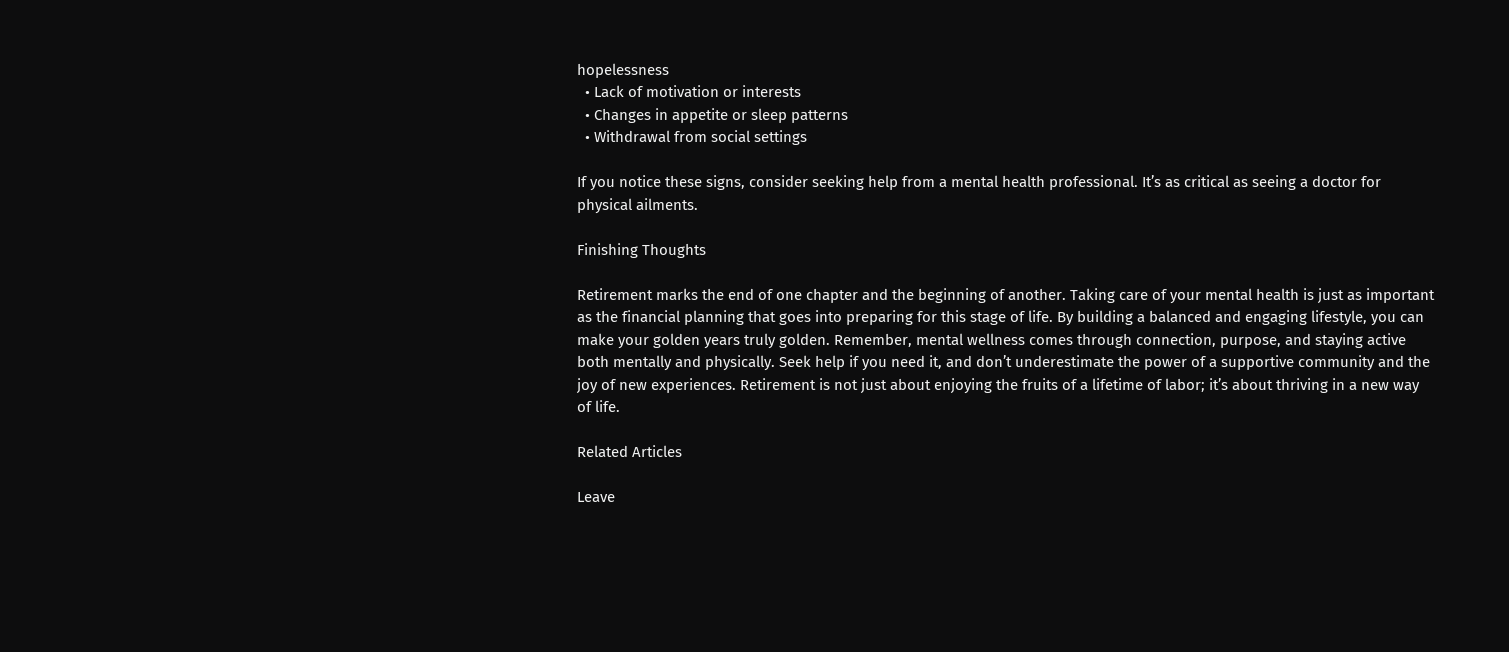hopelessness
  • Lack of motivation or interests
  • Changes in appetite or sleep patterns
  • Withdrawal from social settings

If you notice these signs, consider seeking help from a mental health professional. It’s as critical as seeing a doctor for physical ailments.

Finishing Thoughts

Retirement marks the end of one chapter and the beginning of another. Taking care of your mental health is just as important as the financial planning that goes into preparing for this stage of life. By building a balanced and engaging lifestyle, you can make your golden years truly golden. Remember, mental wellness comes through connection, purpose, and staying active both mentally and physically. Seek help if you need it, and don’t underestimate the power of a supportive community and the joy of new experiences. Retirement is not just about enjoying the fruits of a lifetime of labor; it’s about thriving in a new way of life.

Related Articles

Leave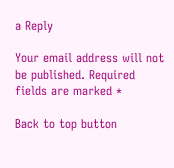a Reply

Your email address will not be published. Required fields are marked *

Back to top button